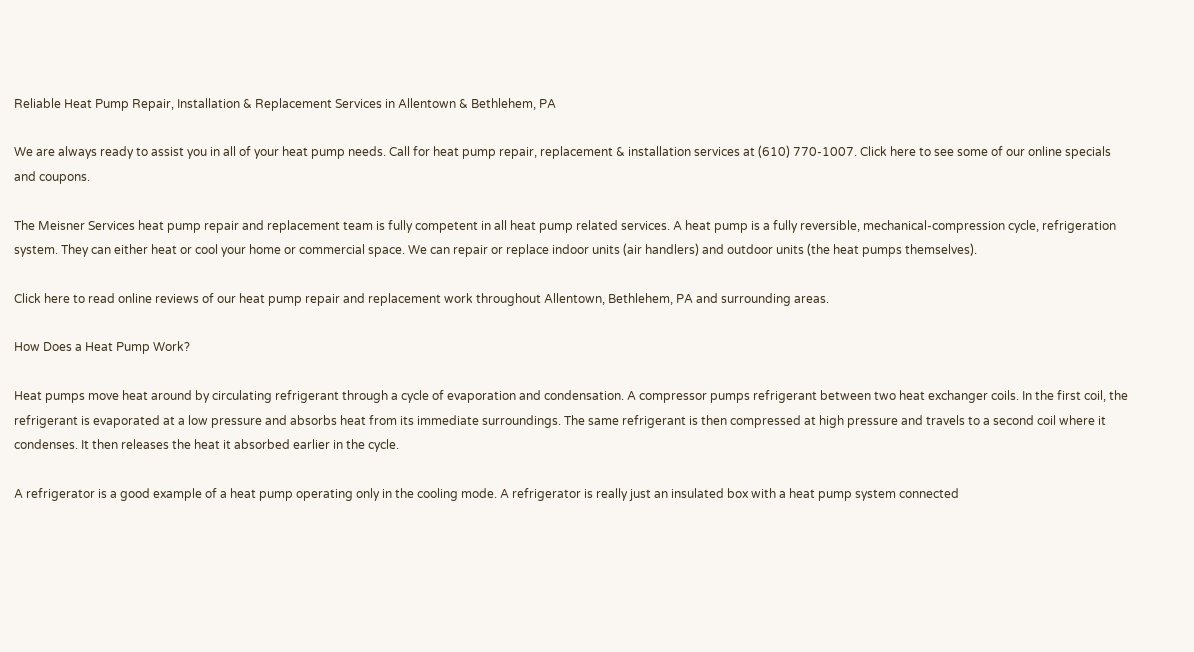Reliable Heat Pump Repair, Installation & Replacement Services in Allentown & Bethlehem, PA

We are always ready to assist you in all of your heat pump needs. Call for heat pump repair, replacement & installation services at (610) 770-1007. Click here to see some of our online specials and coupons.

The Meisner Services heat pump repair and replacement team is fully competent in all heat pump related services. A heat pump is a fully reversible, mechanical-compression cycle, refrigeration system. They can either heat or cool your home or commercial space. We can repair or replace indoor units (air handlers) and outdoor units (the heat pumps themselves).

Click here to read online reviews of our heat pump repair and replacement work throughout Allentown, Bethlehem, PA and surrounding areas.

How Does a Heat Pump Work?

Heat pumps move heat around by circulating refrigerant through a cycle of evaporation and condensation. A compressor pumps refrigerant between two heat exchanger coils. In the first coil, the refrigerant is evaporated at a low pressure and absorbs heat from its immediate surroundings. The same refrigerant is then compressed at high pressure and travels to a second coil where it condenses. It then releases the heat it absorbed earlier in the cycle.

A refrigerator is a good example of a heat pump operating only in the cooling mode. A refrigerator is really just an insulated box with a heat pump system connected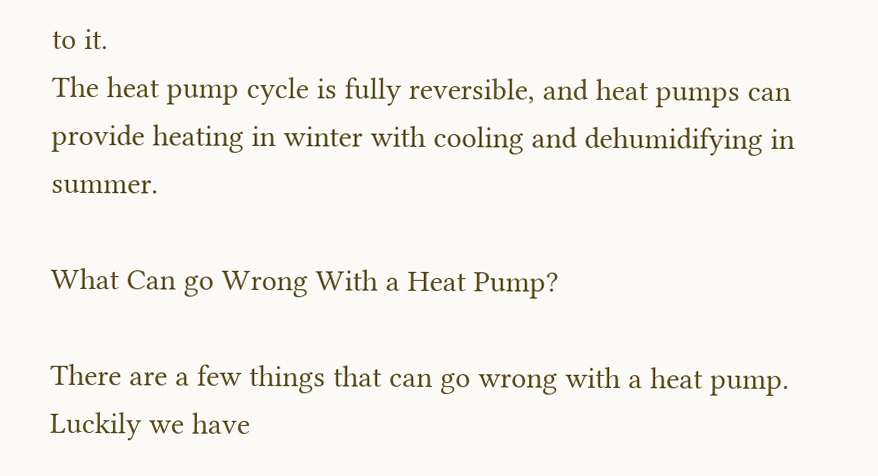to it.
The heat pump cycle is fully reversible, and heat pumps can provide heating in winter with cooling and dehumidifying in summer.

What Can go Wrong With a Heat Pump?

There are a few things that can go wrong with a heat pump. Luckily we have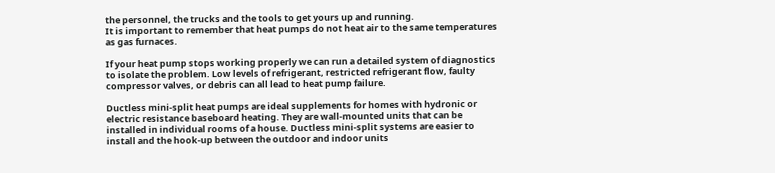the personnel, the trucks and the tools to get yours up and running.
It is important to remember that heat pumps do not heat air to the same temperatures as gas furnaces.

If your heat pump stops working properly we can run a detailed system of diagnostics to isolate the problem. Low levels of refrigerant, restricted refrigerant flow, faulty compressor valves, or debris can all lead to heat pump failure.

Ductless mini-split heat pumps are ideal supplements for homes with hydronic or electric resistance baseboard heating. They are wall-mounted units that can be installed in individual rooms of a house. Ductless mini-split systems are easier to install and the hook-up between the outdoor and indoor units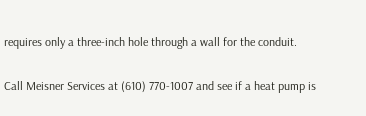requires only a three-inch hole through a wall for the conduit.

Call Meisner Services at (610) 770-1007 and see if a heat pump is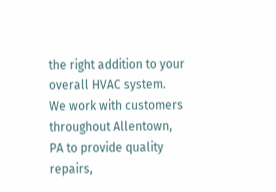the right addition to your overall HVAC system. We work with customers throughout Allentown, PA to provide quality repairs,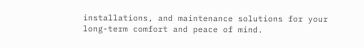installations, and maintenance solutions for your long-term comfort and peace of mind.